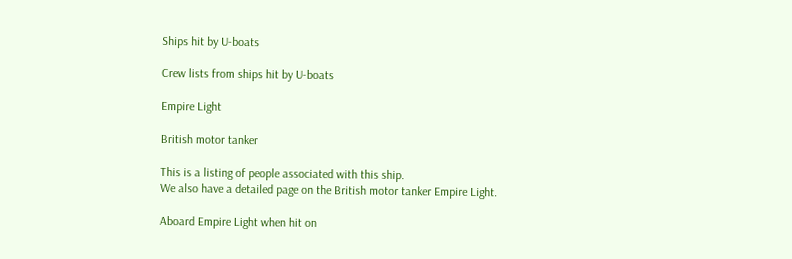Ships hit by U-boats

Crew lists from ships hit by U-boats

Empire Light

British motor tanker

This is a listing of people associated with this ship.
We also have a detailed page on the British motor tanker Empire Light.

Aboard Empire Light when hit on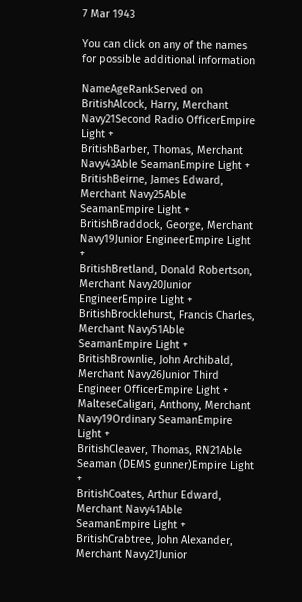7 Mar 1943

You can click on any of the names for possible additional information

NameAgeRankServed on
BritishAlcock, Harry, Merchant Navy21Second Radio OfficerEmpire Light +
BritishBarber, Thomas, Merchant Navy43Able SeamanEmpire Light +
BritishBeirne, James Edward, Merchant Navy25Able SeamanEmpire Light +
BritishBraddock, George, Merchant Navy19Junior EngineerEmpire Light +
BritishBretland, Donald Robertson, Merchant Navy20Junior EngineerEmpire Light +
BritishBrocklehurst, Francis Charles, Merchant Navy51Able SeamanEmpire Light +
BritishBrownlie, John Archibald, Merchant Navy26Junior Third Engineer OfficerEmpire Light +
MalteseCaligari, Anthony, Merchant Navy19Ordinary SeamanEmpire Light +
BritishCleaver, Thomas, RN21Able Seaman (DEMS gunner)Empire Light +
BritishCoates, Arthur Edward, Merchant Navy41Able SeamanEmpire Light +
BritishCrabtree, John Alexander, Merchant Navy21Junior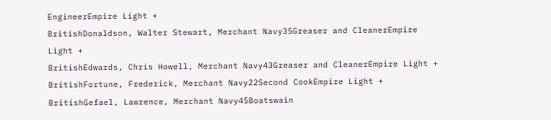EngineerEmpire Light +
BritishDonaldson, Walter Stewart, Merchant Navy35Greaser and CleanerEmpire Light +
BritishEdwards, Chris Howell, Merchant Navy43Greaser and CleanerEmpire Light +
BritishFortune, Frederick, Merchant Navy22Second CookEmpire Light +
BritishGefael, Lawrence, Merchant Navy45Boatswain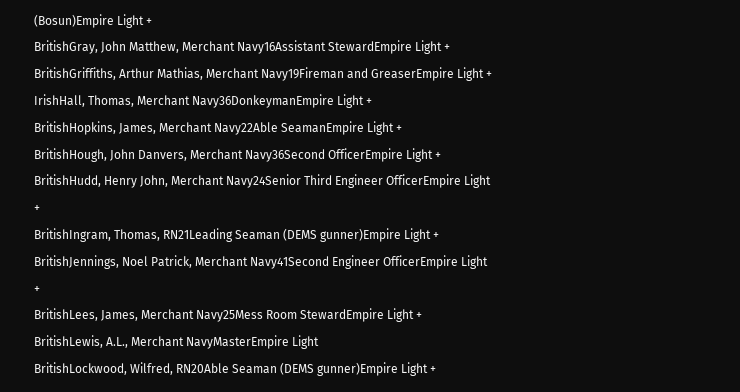(Bosun)Empire Light +
BritishGray, John Matthew, Merchant Navy16Assistant StewardEmpire Light +
BritishGriffiths, Arthur Mathias, Merchant Navy19Fireman and GreaserEmpire Light +
IrishHall, Thomas, Merchant Navy36DonkeymanEmpire Light +
BritishHopkins, James, Merchant Navy22Able SeamanEmpire Light +
BritishHough, John Danvers, Merchant Navy36Second OfficerEmpire Light +
BritishHudd, Henry John, Merchant Navy24Senior Third Engineer OfficerEmpire Light +
BritishIngram, Thomas, RN21Leading Seaman (DEMS gunner)Empire Light +
BritishJennings, Noel Patrick, Merchant Navy41Second Engineer OfficerEmpire Light +
BritishLees, James, Merchant Navy25Mess Room StewardEmpire Light +
BritishLewis, A.L., Merchant NavyMasterEmpire Light
BritishLockwood, Wilfred, RN20Able Seaman (DEMS gunner)Empire Light +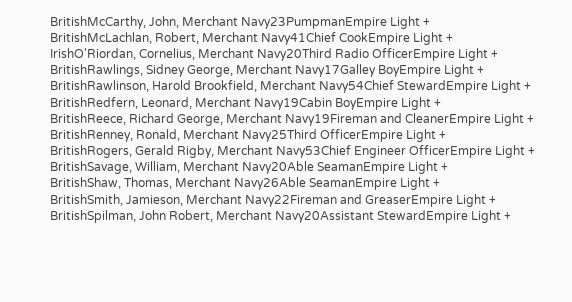BritishMcCarthy, John, Merchant Navy23PumpmanEmpire Light +
BritishMcLachlan, Robert, Merchant Navy41Chief CookEmpire Light +
IrishO'Riordan, Cornelius, Merchant Navy20Third Radio OfficerEmpire Light +
BritishRawlings, Sidney George, Merchant Navy17Galley BoyEmpire Light +
BritishRawlinson, Harold Brookfield, Merchant Navy54Chief StewardEmpire Light +
BritishRedfern, Leonard, Merchant Navy19Cabin BoyEmpire Light +
BritishReece, Richard George, Merchant Navy19Fireman and CleanerEmpire Light +
BritishRenney, Ronald, Merchant Navy25Third OfficerEmpire Light +
BritishRogers, Gerald Rigby, Merchant Navy53Chief Engineer OfficerEmpire Light +
BritishSavage, William, Merchant Navy20Able SeamanEmpire Light +
BritishShaw, Thomas, Merchant Navy26Able SeamanEmpire Light +
BritishSmith, Jamieson, Merchant Navy22Fireman and GreaserEmpire Light +
BritishSpilman, John Robert, Merchant Navy20Assistant StewardEmpire Light +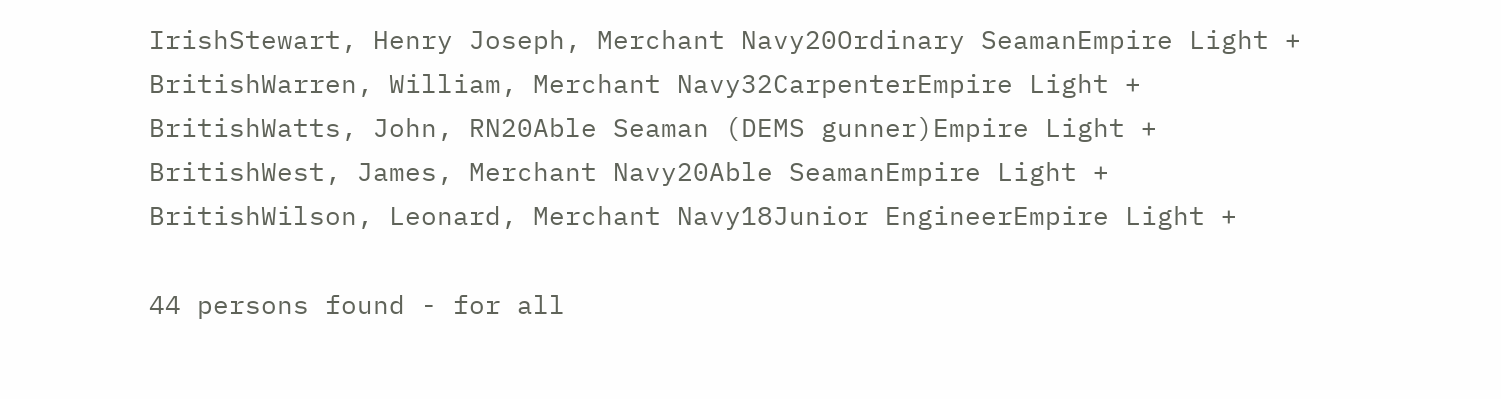IrishStewart, Henry Joseph, Merchant Navy20Ordinary SeamanEmpire Light +
BritishWarren, William, Merchant Navy32CarpenterEmpire Light +
BritishWatts, John, RN20Able Seaman (DEMS gunner)Empire Light +
BritishWest, James, Merchant Navy20Able SeamanEmpire Light +
BritishWilson, Leonard, Merchant Navy18Junior EngineerEmpire Light +

44 persons found - for all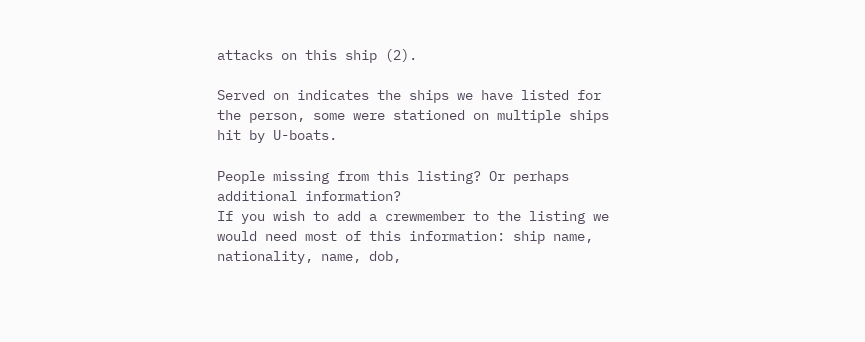attacks on this ship (2).

Served on indicates the ships we have listed for the person, some were stationed on multiple ships hit by U-boats.

People missing from this listing? Or perhaps additional information?
If you wish to add a crewmember to the listing we would need most of this information: ship name, nationality, name, dob,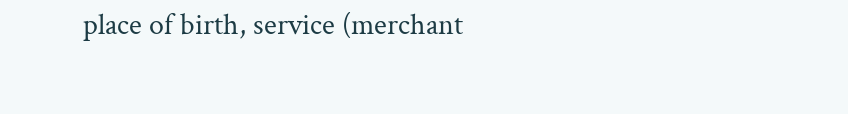place of birth, service (merchant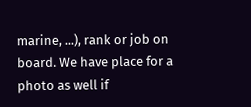marine, ...), rank or job on board. We have place for a photo as well if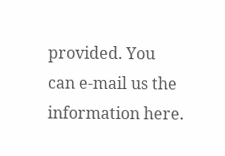provided. You can e-mail us the information here.